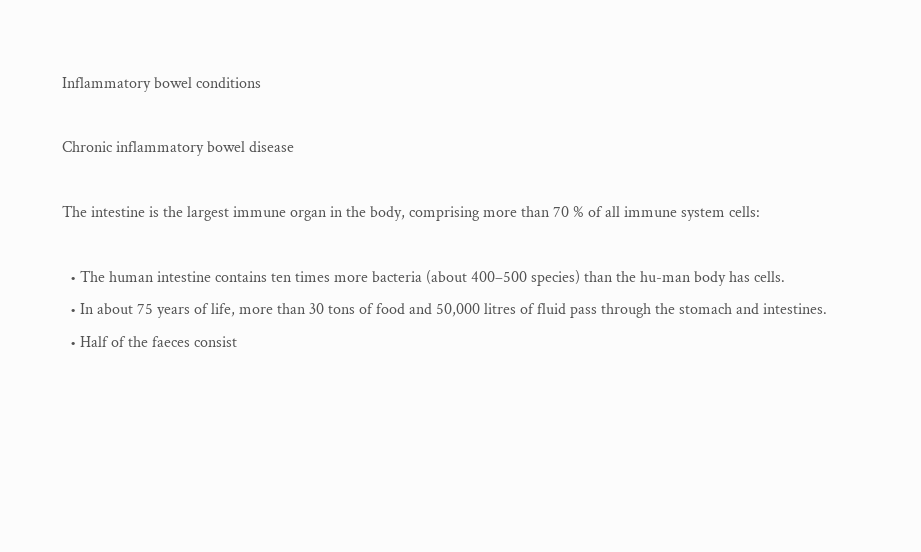Inflammatory bowel conditions

Chronic inflammatory bowel disease

The intestine is the largest immune organ in the body, comprising more than 70 % of all immune system cells:

  • The human intestine contains ten times more bacteria (about 400–500 species) than the hu-man body has cells.
  • In about 75 years of life, more than 30 tons of food and 50,000 litres of fluid pass through the stomach and intestines.
  • Half of the faeces consist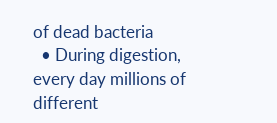of dead bacteria
  • During digestion, every day millions of different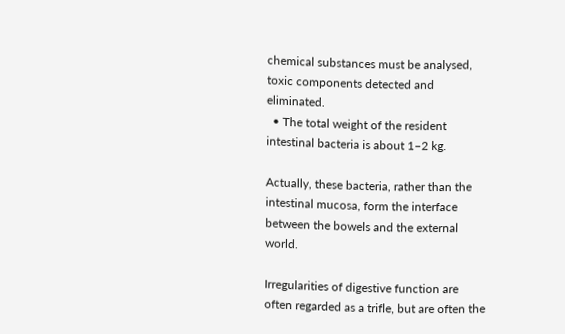chemical substances must be analysed, toxic components detected and eliminated.
  • The total weight of the resident intestinal bacteria is about 1–2 kg.

Actually, these bacteria, rather than the intestinal mucosa, form the interface between the bowels and the external world.

Irregularities of digestive function are often regarded as a trifle, but are often the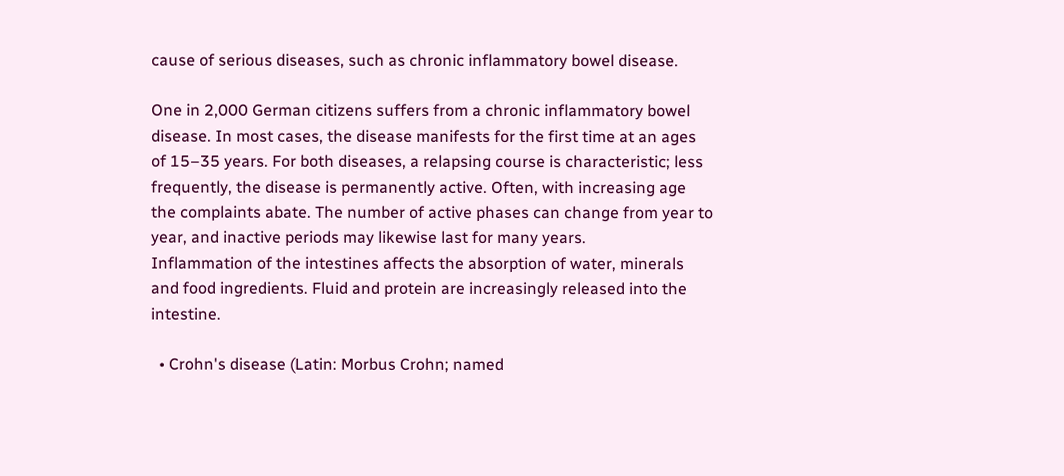cause of serious diseases, such as chronic inflammatory bowel disease.

One in 2,000 German citizens suffers from a chronic inflammatory bowel disease. In most cases, the disease manifests for the first time at an ages of 15–35 years. For both diseases, a relapsing course is characteristic; less frequently, the disease is permanently active. Often, with increasing age the complaints abate. The number of active phases can change from year to year, and inactive periods may likewise last for many years.
Inflammation of the intestines affects the absorption of water, minerals and food ingredients. Fluid and protein are increasingly released into the intestine.

  • Crohn's disease (Latin: Morbus Crohn; named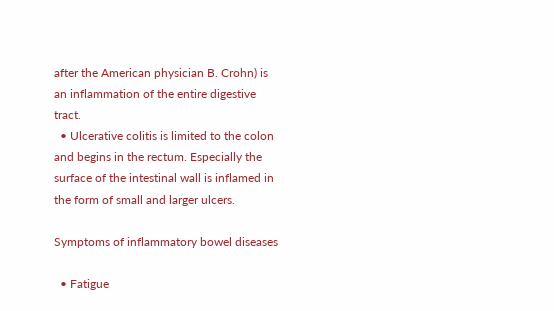after the American physician B. Crohn) is an inflammation of the entire digestive tract.
  • Ulcerative colitis is limited to the colon and begins in the rectum. Especially the surface of the intestinal wall is inflamed in the form of small and larger ulcers.

Symptoms of inflammatory bowel diseases

  • Fatigue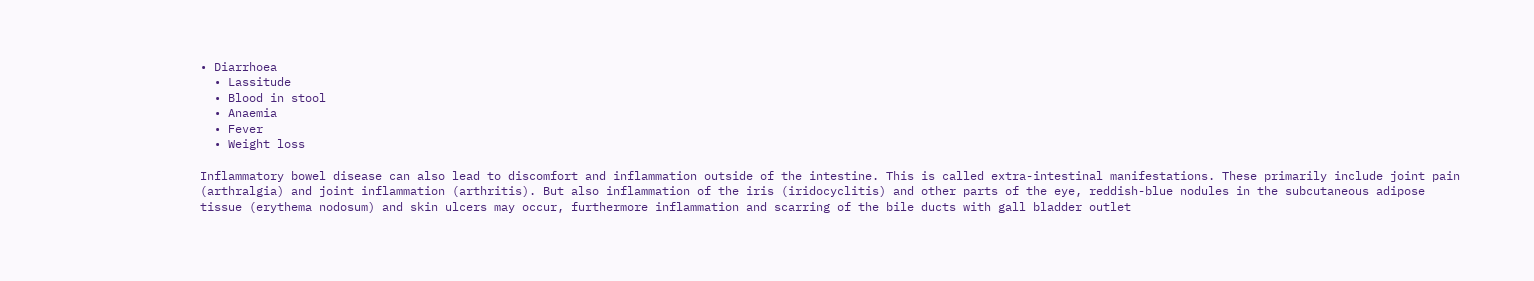• Diarrhoea
  • Lassitude
  • Blood in stool
  • Anaemia
  • Fever
  • Weight loss

Inflammatory bowel disease can also lead to discomfort and inflammation outside of the intestine. This is called extra-intestinal manifestations. These primarily include joint pain (arthralgia) and joint inflammation (arthritis). But also inflammation of the iris (iridocyclitis) and other parts of the eye, reddish-blue nodules in the subcutaneous adipose tissue (erythema nodosum) and skin ulcers may occur, furthermore inflammation and scarring of the bile ducts with gall bladder outlet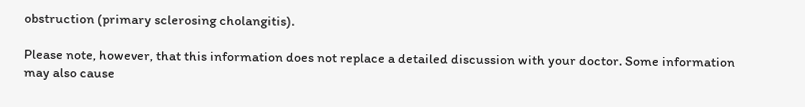obstruction (primary sclerosing cholangitis).

Please note, however, that this information does not replace a detailed discussion with your doctor. Some information may also cause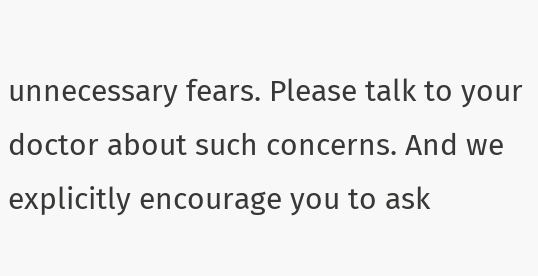unnecessary fears. Please talk to your doctor about such concerns. And we explicitly encourage you to ask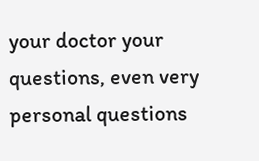your doctor your questions, even very personal questions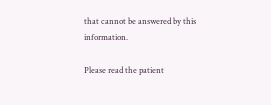that cannot be answered by this information.

Please read the patient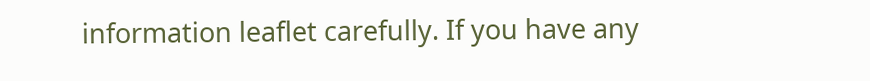information leaflet carefully. If you have any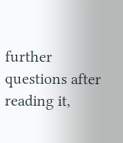further questions after reading it,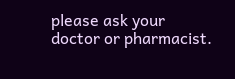please ask your doctor or pharmacist.